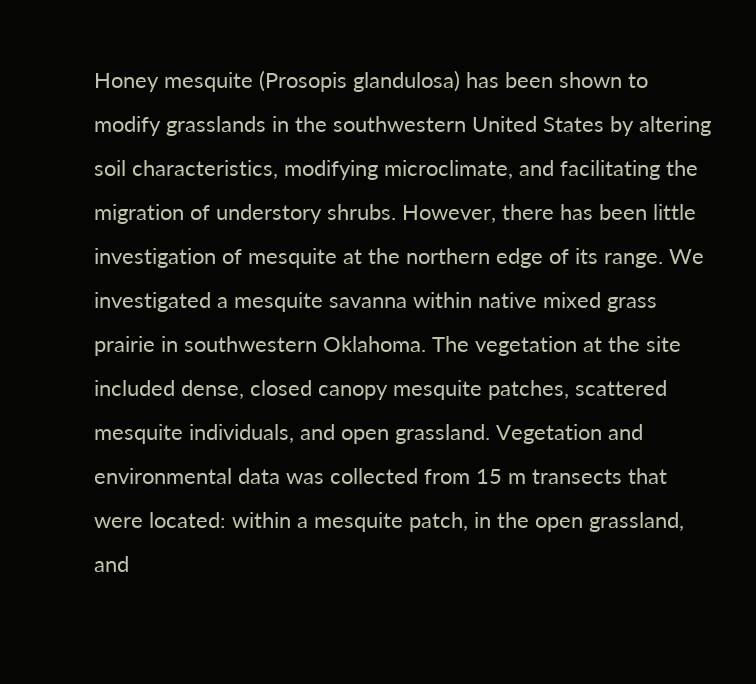Honey mesquite (Prosopis glandulosa) has been shown to modify grasslands in the southwestern United States by altering soil characteristics, modifying microclimate, and facilitating the migration of understory shrubs. However, there has been little investigation of mesquite at the northern edge of its range. We investigated a mesquite savanna within native mixed grass prairie in southwestern Oklahoma. The vegetation at the site included dense, closed canopy mesquite patches, scattered mesquite individuals, and open grassland. Vegetation and environmental data was collected from 15 m transects that were located: within a mesquite patch, in the open grassland, and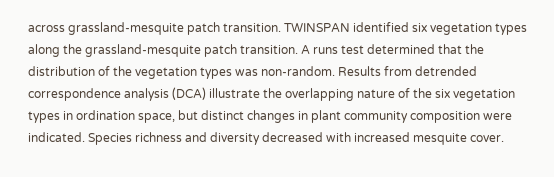across grassland-mesquite patch transition. TWINSPAN identified six vegetation types along the grassland-mesquite patch transition. A runs test determined that the distribution of the vegetation types was non-random. Results from detrended correspondence analysis (DCA) illustrate the overlapping nature of the six vegetation types in ordination space, but distinct changes in plant community composition were indicated. Species richness and diversity decreased with increased mesquite cover.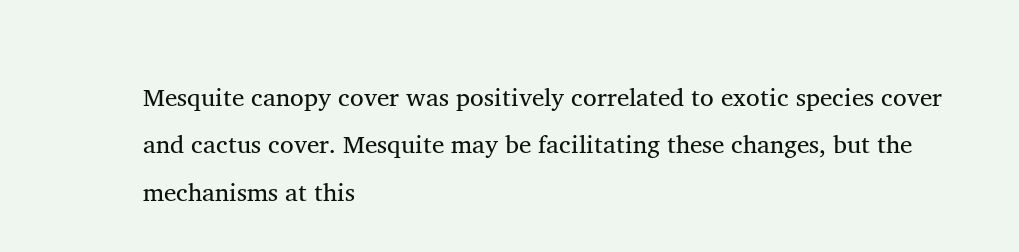Mesquite canopy cover was positively correlated to exotic species cover and cactus cover. Mesquite may be facilitating these changes, but the mechanisms at this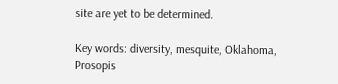site are yet to be determined.

Key words: diversity, mesquite, Oklahoma, Prosopis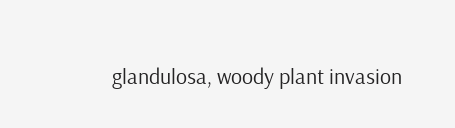glandulosa, woody plant invasion